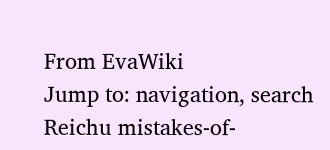From EvaWiki
Jump to: navigation, search
Reichu mistakes-of-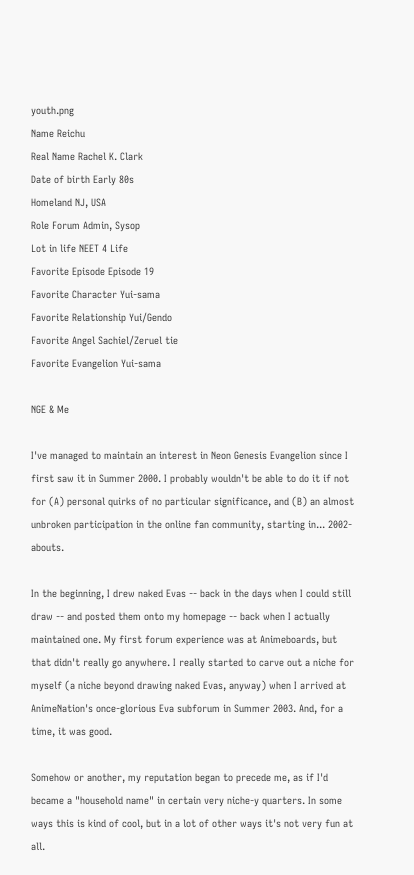youth.png
Name Reichu
Real Name Rachel K. Clark
Date of birth Early 80s
Homeland NJ, USA
Role Forum Admin, Sysop
Lot in life NEET 4 Life
Favorite Episode Episode 19
Favorite Character Yui-sama
Favorite Relationship Yui/Gendo
Favorite Angel Sachiel/Zeruel tie
Favorite Evangelion Yui-sama

NGE & Me

I've managed to maintain an interest in Neon Genesis Evangelion since I first saw it in Summer 2000. I probably wouldn't be able to do it if not for (A) personal quirks of no particular significance, and (B) an almost unbroken participation in the online fan community, starting in... 2002-abouts.

In the beginning, I drew naked Evas -- back in the days when I could still draw -- and posted them onto my homepage -- back when I actually maintained one. My first forum experience was at Animeboards, but that didn't really go anywhere. I really started to carve out a niche for myself (a niche beyond drawing naked Evas, anyway) when I arrived at AnimeNation's once-glorious Eva subforum in Summer 2003. And, for a time, it was good.

Somehow or another, my reputation began to precede me, as if I'd became a "household name" in certain very niche-y quarters. In some ways this is kind of cool, but in a lot of other ways it's not very fun at all.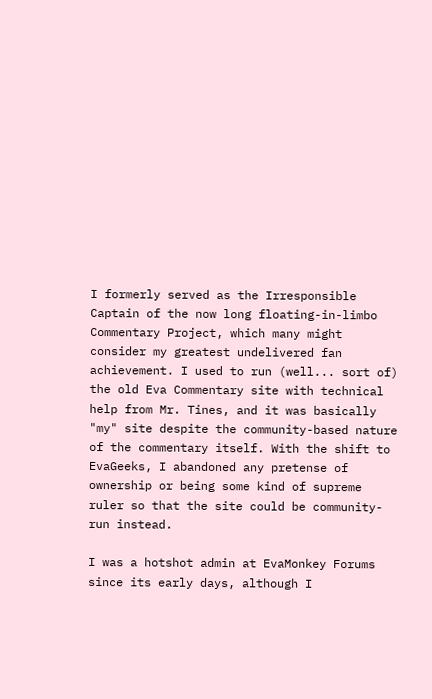I formerly served as the Irresponsible Captain of the now long floating-in-limbo Commentary Project, which many might consider my greatest undelivered fan achievement. I used to run (well... sort of) the old Eva Commentary site with technical help from Mr. Tines, and it was basically "my" site despite the community-based nature of the commentary itself. With the shift to EvaGeeks, I abandoned any pretense of ownership or being some kind of supreme ruler so that the site could be community-run instead.

I was a hotshot admin at EvaMonkey Forums since its early days, although I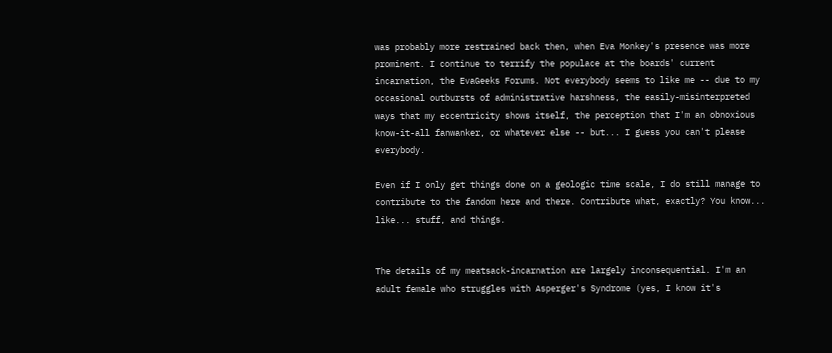was probably more restrained back then, when Eva Monkey's presence was more prominent. I continue to terrify the populace at the boards' current incarnation, the EvaGeeks Forums. Not everybody seems to like me -- due to my occasional outbursts of administrative harshness, the easily-misinterpreted ways that my eccentricity shows itself, the perception that I'm an obnoxious know-it-all fanwanker, or whatever else -- but... I guess you can't please everybody.

Even if I only get things done on a geologic time scale, I do still manage to contribute to the fandom here and there. Contribute what, exactly? You know... like... stuff, and things.


The details of my meatsack-incarnation are largely inconsequential. I'm an adult female who struggles with Asperger's Syndrome (yes, I know it's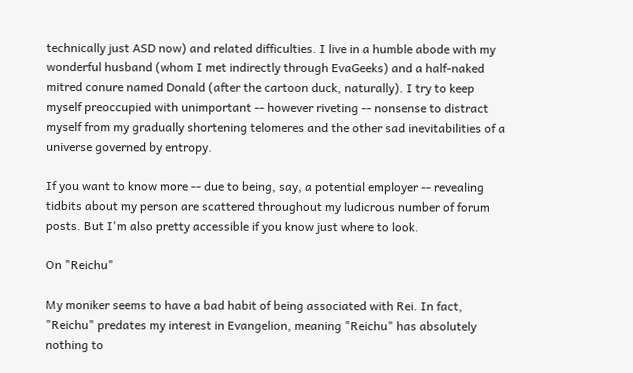technically just ASD now) and related difficulties. I live in a humble abode with my wonderful husband (whom I met indirectly through EvaGeeks) and a half-naked mitred conure named Donald (after the cartoon duck, naturally). I try to keep myself preoccupied with unimportant -- however riveting -- nonsense to distract myself from my gradually shortening telomeres and the other sad inevitabilities of a universe governed by entropy.

If you want to know more -- due to being, say, a potential employer -- revealing tidbits about my person are scattered throughout my ludicrous number of forum posts. But I'm also pretty accessible if you know just where to look.

On "Reichu"

My moniker seems to have a bad habit of being associated with Rei. In fact, "Reichu" predates my interest in Evangelion, meaning "Reichu" has absolutely nothing to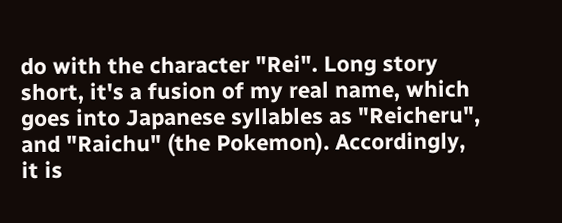do with the character "Rei". Long story short, it's a fusion of my real name, which goes into Japanese syllables as "Reicheru", and "Raichu" (the Pokemon). Accordingly, it is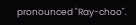pronounced "Ray-choo".